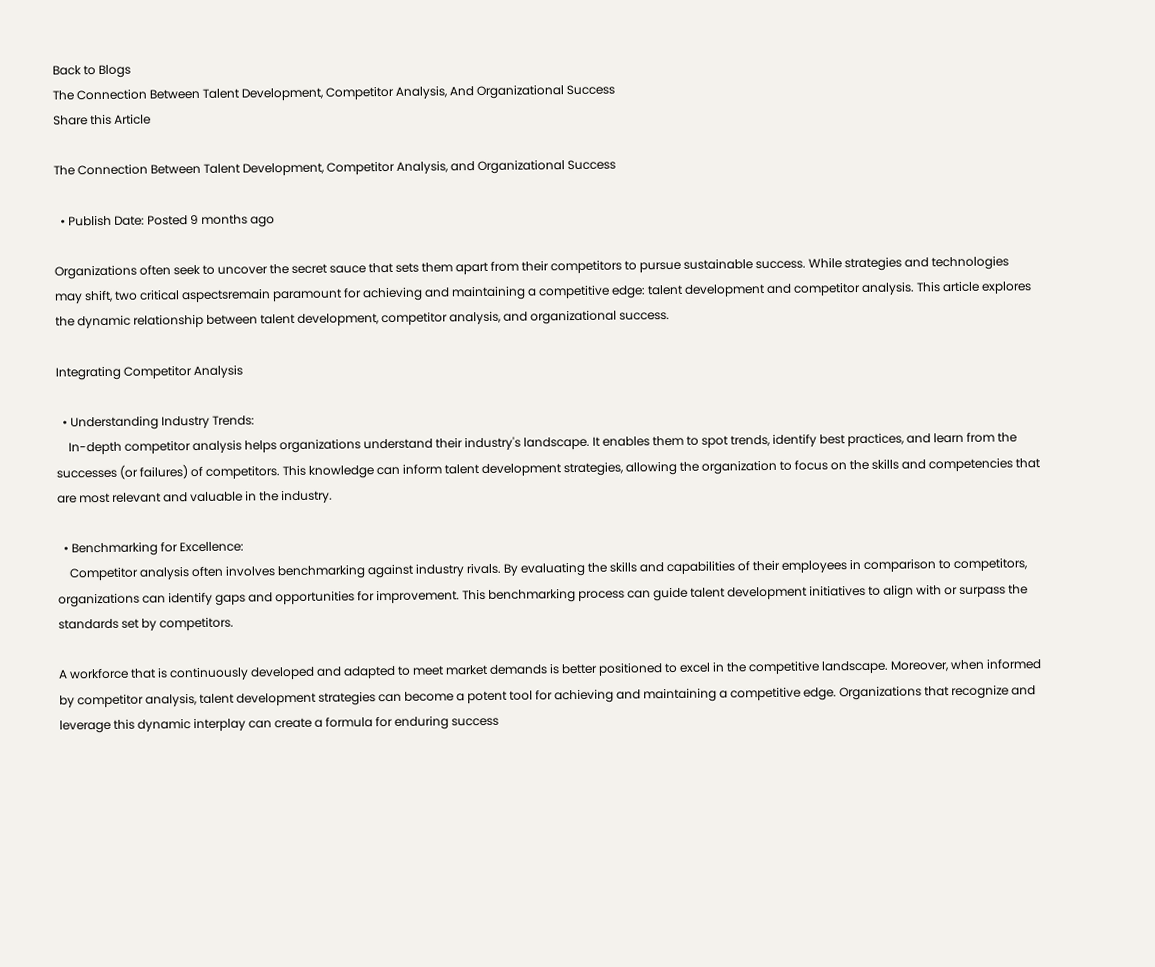Back to Blogs
The Connection Between Talent Development, Competitor Analysis, And Organizational Success
Share this Article

The Connection Between Talent Development, Competitor Analysis, and Organizational Success

  • Publish Date: Posted 9 months ago

Organizations often seek to uncover the secret sauce that sets them apart from their competitors to pursue sustainable success. While strategies and technologies may shift, two critical aspectsremain paramount for achieving and maintaining a competitive edge: talent development and competitor analysis. This article explores the dynamic relationship between talent development, competitor analysis, and organizational success.

Integrating Competitor Analysis

  • Understanding Industry Trends:
    In-depth competitor analysis helps organizations understand their industry's landscape. It enables them to spot trends, identify best practices, and learn from the successes (or failures) of competitors. This knowledge can inform talent development strategies, allowing the organization to focus on the skills and competencies that are most relevant and valuable in the industry.

  • Benchmarking for Excellence:
    Competitor analysis often involves benchmarking against industry rivals. By evaluating the skills and capabilities of their employees in comparison to competitors, organizations can identify gaps and opportunities for improvement. This benchmarking process can guide talent development initiatives to align with or surpass the standards set by competitors.

A workforce that is continuously developed and adapted to meet market demands is better positioned to excel in the competitive landscape. Moreover, when informed by competitor analysis, talent development strategies can become a potent tool for achieving and maintaining a competitive edge. Organizations that recognize and leverage this dynamic interplay can create a formula for enduring success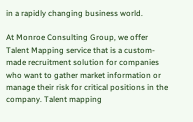in a rapidly changing business world.

At Monroe Consulting Group, we offer Talent Mapping service that is a custom-made recruitment solution for companies who want to gather market information or manage their risk for critical positions in the company. Talent mapping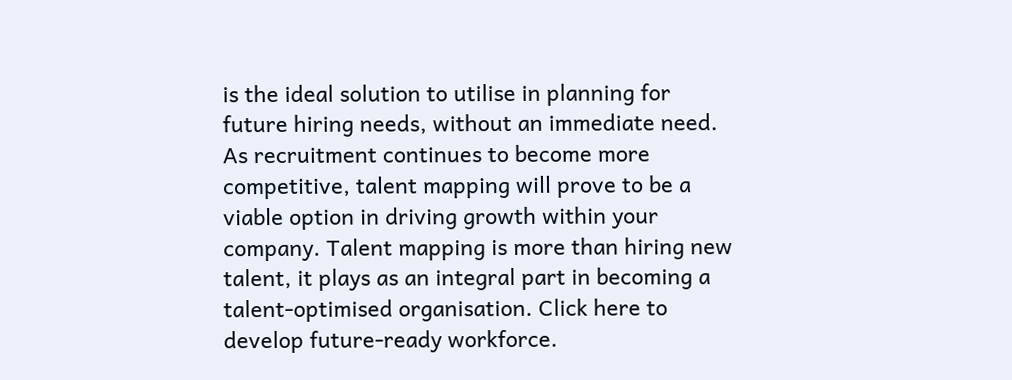is the ideal solution to utilise in planning for future hiring needs, without an immediate need. As recruitment continues to become more competitive, talent mapping will prove to be a viable option in driving growth within your company. Talent mapping is more than hiring new talent, it plays as an integral part in becoming a talent-optimised organisation. Click here to develop future-ready workforce.